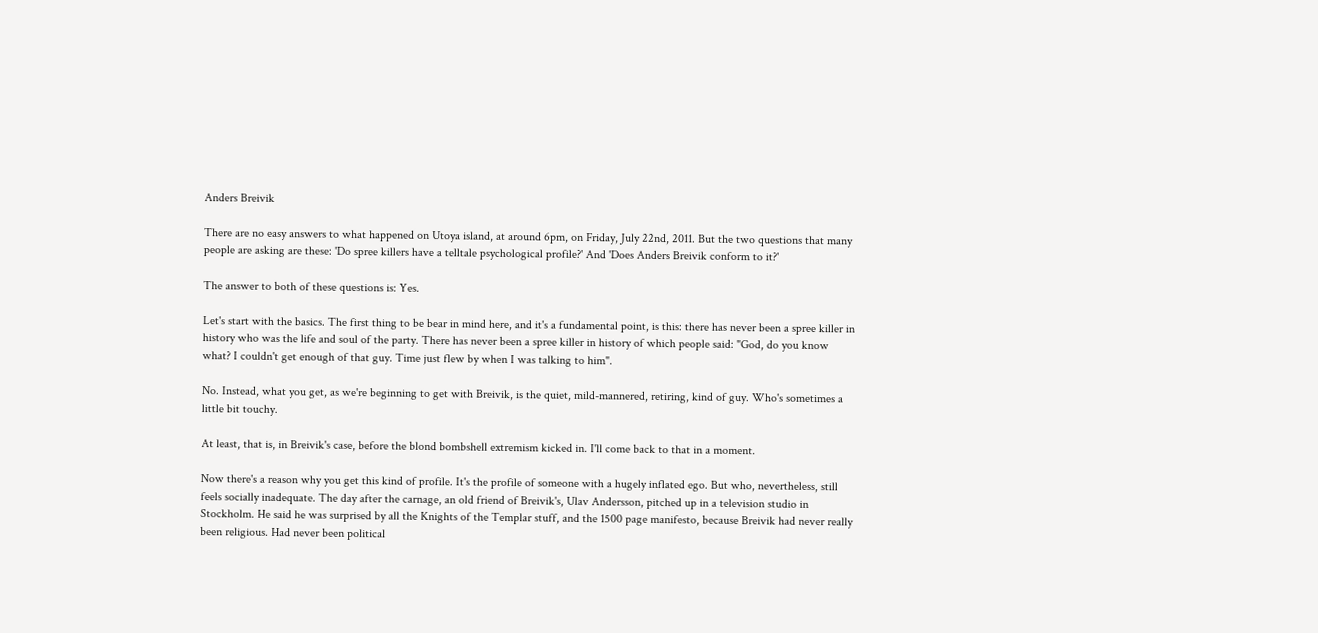Anders Breivik

There are no easy answers to what happened on Utoya island, at around 6pm, on Friday, July 22nd, 2011. But the two questions that many people are asking are these: 'Do spree killers have a telltale psychological profile?' And 'Does Anders Breivik conform to it?'

The answer to both of these questions is: Yes.

Let's start with the basics. The first thing to be bear in mind here, and it's a fundamental point, is this: there has never been a spree killer in history who was the life and soul of the party. There has never been a spree killer in history of which people said: "God, do you know what? I couldn't get enough of that guy. Time just flew by when I was talking to him".

No. Instead, what you get, as we're beginning to get with Breivik, is the quiet, mild-mannered, retiring, kind of guy. Who's sometimes a little bit touchy.

At least, that is, in Breivik's case, before the blond bombshell extremism kicked in. I'll come back to that in a moment.

Now there's a reason why you get this kind of profile. It's the profile of someone with a hugely inflated ego. But who, nevertheless, still feels socially inadequate. The day after the carnage, an old friend of Breivik's, Ulav Andersson, pitched up in a television studio in Stockholm. He said he was surprised by all the Knights of the Templar stuff, and the 1500 page manifesto, because Breivik had never really been religious. Had never been political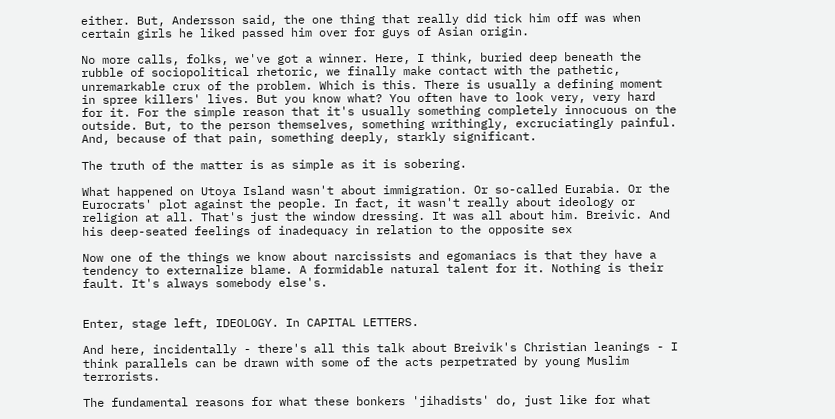either. But, Andersson said, the one thing that really did tick him off was when certain girls he liked passed him over for guys of Asian origin.

No more calls, folks, we've got a winner. Here, I think, buried deep beneath the rubble of sociopolitical rhetoric, we finally make contact with the pathetic, unremarkable crux of the problem. Which is this. There is usually a defining moment in spree killers' lives. But you know what? You often have to look very, very hard for it. For the simple reason that it's usually something completely innocuous on the outside. But, to the person themselves, something writhingly, excruciatingly painful. And, because of that pain, something deeply, starkly significant.

The truth of the matter is as simple as it is sobering.

What happened on Utoya Island wasn't about immigration. Or so-called Eurabia. Or the Eurocrats' plot against the people. In fact, it wasn't really about ideology or religion at all. That's just the window dressing. It was all about him. Breivic. And his deep-seated feelings of inadequacy in relation to the opposite sex

Now one of the things we know about narcissists and egomaniacs is that they have a tendency to externalize blame. A formidable natural talent for it. Nothing is their fault. It's always somebody else's.


Enter, stage left, IDEOLOGY. In CAPITAL LETTERS.

And here, incidentally - there's all this talk about Breivik's Christian leanings - I think parallels can be drawn with some of the acts perpetrated by young Muslim terrorists.

The fundamental reasons for what these bonkers 'jihadists' do, just like for what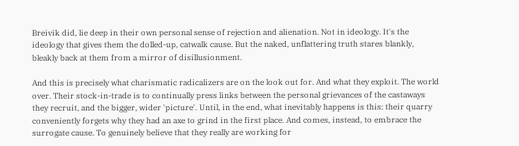Breivik did, lie deep in their own personal sense of rejection and alienation. Not in ideology. It's the ideology that gives them the dolled-up, catwalk cause. But the naked, unflattering truth stares blankly, bleakly back at them from a mirror of disillusionment.

And this is precisely what charismatic radicalizers are on the look out for. And what they exploit. The world over. Their stock-in-trade is to continually press links between the personal grievances of the castaways they recruit, and the bigger, wider 'picture'. Until, in the end, what inevitably happens is this: their quarry conveniently forgets why they had an axe to grind in the first place. And comes, instead, to embrace the surrogate cause. To genuinely believe that they really are working for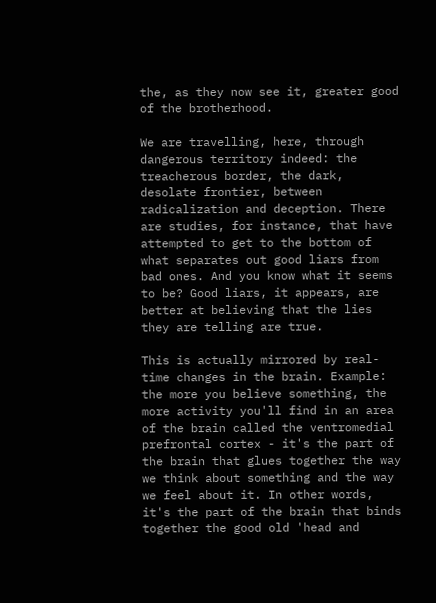the, as they now see it, greater good of the brotherhood.

We are travelling, here, through dangerous territory indeed: the treacherous border, the dark, desolate frontier, between radicalization and deception. There are studies, for instance, that have attempted to get to the bottom of what separates out good liars from bad ones. And you know what it seems to be? Good liars, it appears, are better at believing that the lies they are telling are true.

This is actually mirrored by real-time changes in the brain. Example: the more you believe something, the more activity you'll find in an area of the brain called the ventromedial prefrontal cortex - it's the part of the brain that glues together the way we think about something and the way we feel about it. In other words, it's the part of the brain that binds together the good old 'head and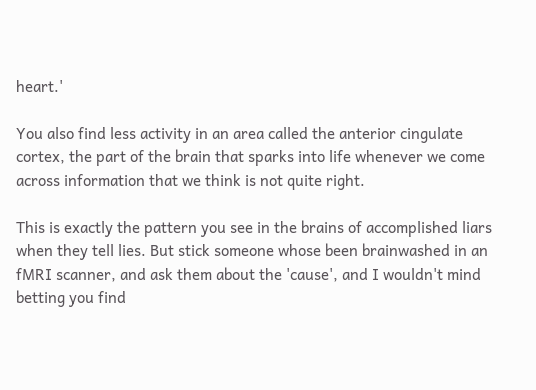heart.'

You also find less activity in an area called the anterior cingulate cortex, the part of the brain that sparks into life whenever we come across information that we think is not quite right.

This is exactly the pattern you see in the brains of accomplished liars when they tell lies. But stick someone whose been brainwashed in an fMRI scanner, and ask them about the 'cause', and I wouldn't mind betting you find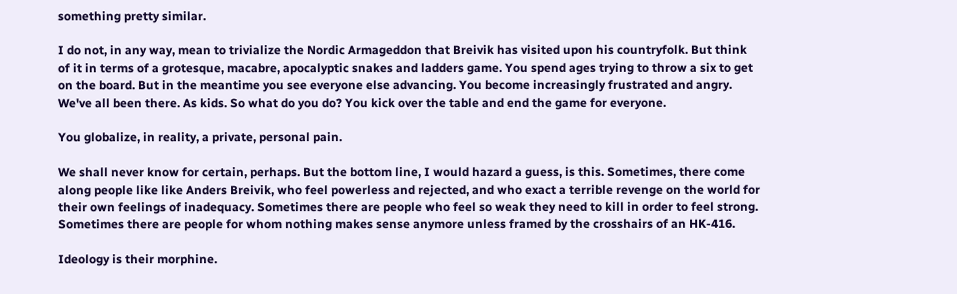something pretty similar.

I do not, in any way, mean to trivialize the Nordic Armageddon that Breivik has visited upon his countryfolk. But think of it in terms of a grotesque, macabre, apocalyptic snakes and ladders game. You spend ages trying to throw a six to get on the board. But in the meantime you see everyone else advancing. You become increasingly frustrated and angry. We've all been there. As kids. So what do you do? You kick over the table and end the game for everyone.

You globalize, in reality, a private, personal pain.

We shall never know for certain, perhaps. But the bottom line, I would hazard a guess, is this. Sometimes, there come along people like like Anders Breivik, who feel powerless and rejected, and who exact a terrible revenge on the world for their own feelings of inadequacy. Sometimes there are people who feel so weak they need to kill in order to feel strong. Sometimes there are people for whom nothing makes sense anymore unless framed by the crosshairs of an HK-416.

Ideology is their morphine.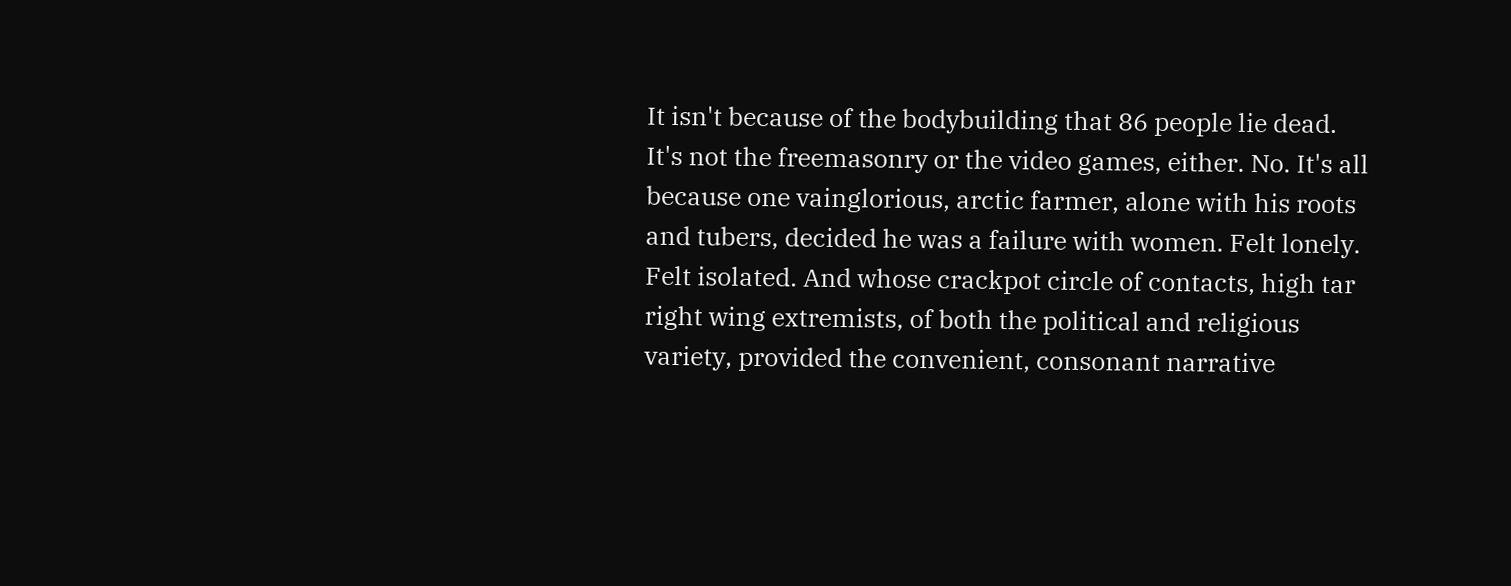It isn't because of the bodybuilding that 86 people lie dead. It's not the freemasonry or the video games, either. No. It's all because one vainglorious, arctic farmer, alone with his roots and tubers, decided he was a failure with women. Felt lonely. Felt isolated. And whose crackpot circle of contacts, high tar right wing extremists, of both the political and religious variety, provided the convenient, consonant narrative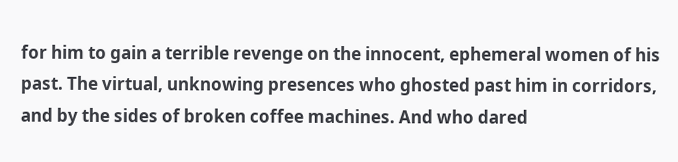for him to gain a terrible revenge on the innocent, ephemeral women of his past. The virtual, unknowing presences who ghosted past him in corridors, and by the sides of broken coffee machines. And who dared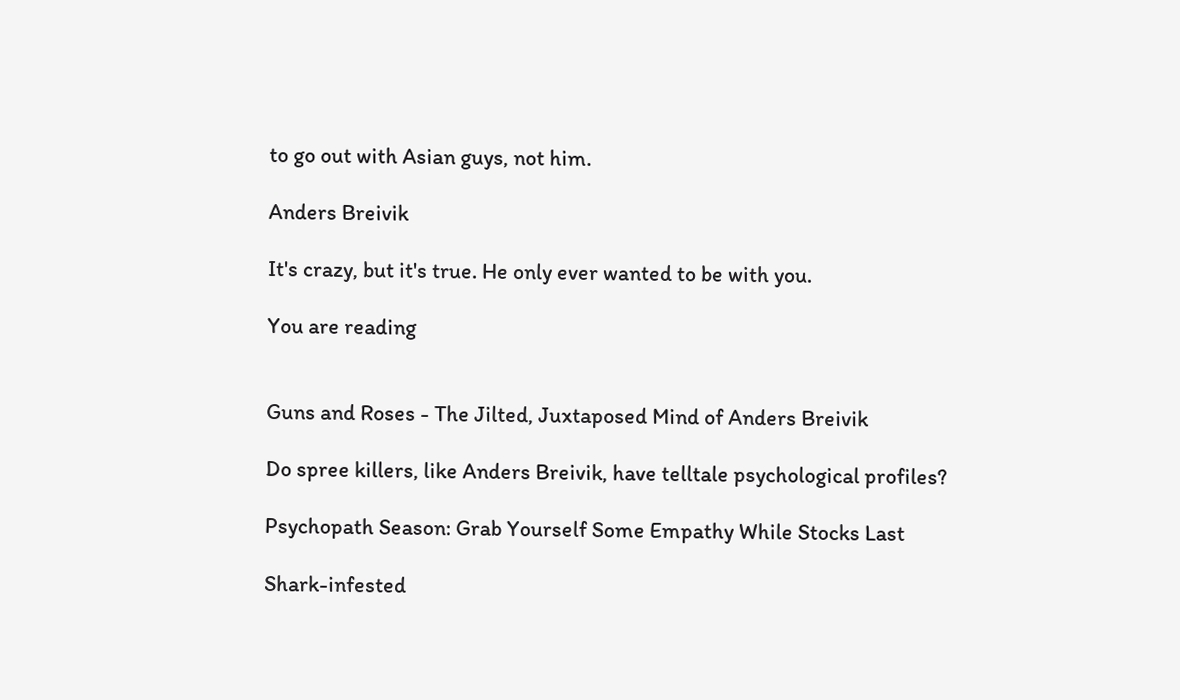to go out with Asian guys, not him.

Anders Breivik

It's crazy, but it's true. He only ever wanted to be with you.

You are reading


Guns and Roses - The Jilted, Juxtaposed Mind of Anders Breivik

Do spree killers, like Anders Breivik, have telltale psychological profiles?

Psychopath Season: Grab Yourself Some Empathy While Stocks Last

Shark-infested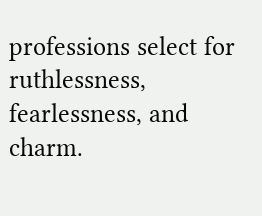professions select for ruthlessness, fearlessness, and charm.